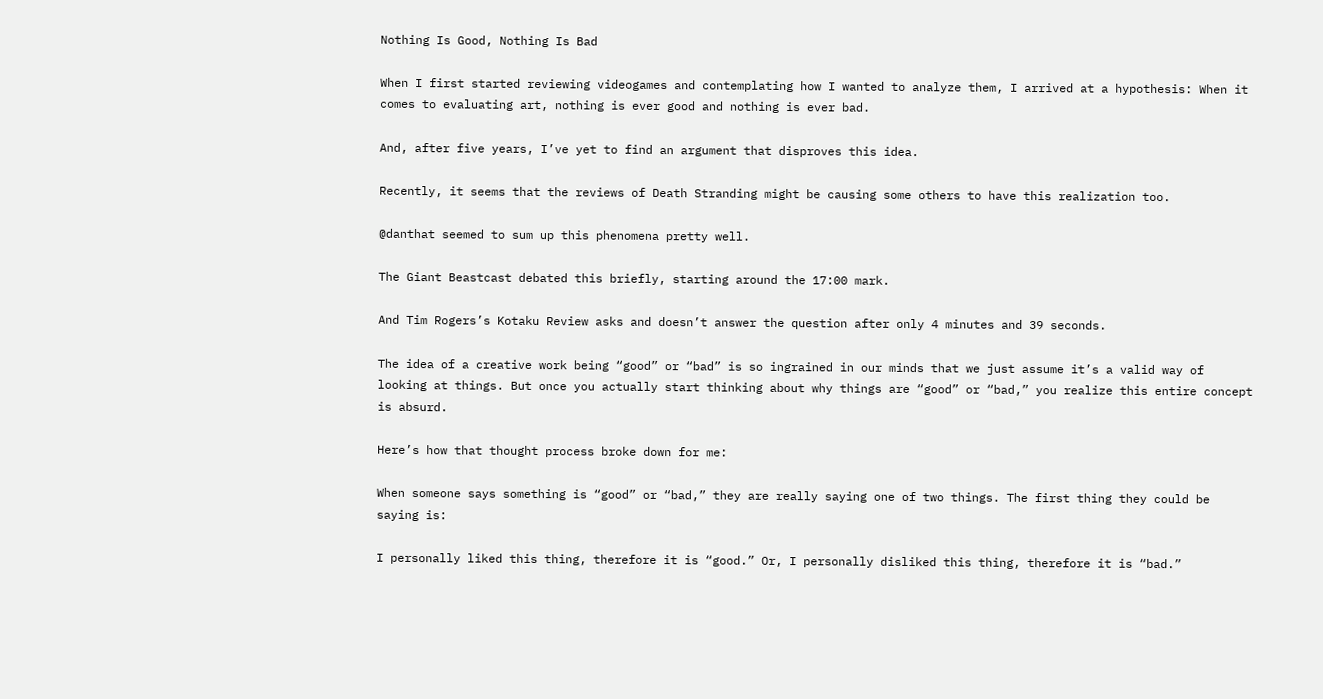Nothing Is Good, Nothing Is Bad

When I first started reviewing videogames and contemplating how I wanted to analyze them, I arrived at a hypothesis: When it comes to evaluating art, nothing is ever good and nothing is ever bad.

And, after five years, I’ve yet to find an argument that disproves this idea.

Recently, it seems that the reviews of Death Stranding might be causing some others to have this realization too.

@danthat seemed to sum up this phenomena pretty well.

The Giant Beastcast debated this briefly, starting around the 17:00 mark.

And Tim Rogers’s Kotaku Review asks and doesn’t answer the question after only 4 minutes and 39 seconds.

The idea of a creative work being “good” or “bad” is so ingrained in our minds that we just assume it’s a valid way of looking at things. But once you actually start thinking about why things are “good” or “bad,” you realize this entire concept is absurd.

Here’s how that thought process broke down for me:

When someone says something is “good” or “bad,” they are really saying one of two things. The first thing they could be saying is:

I personally liked this thing, therefore it is “good.” Or, I personally disliked this thing, therefore it is “bad.”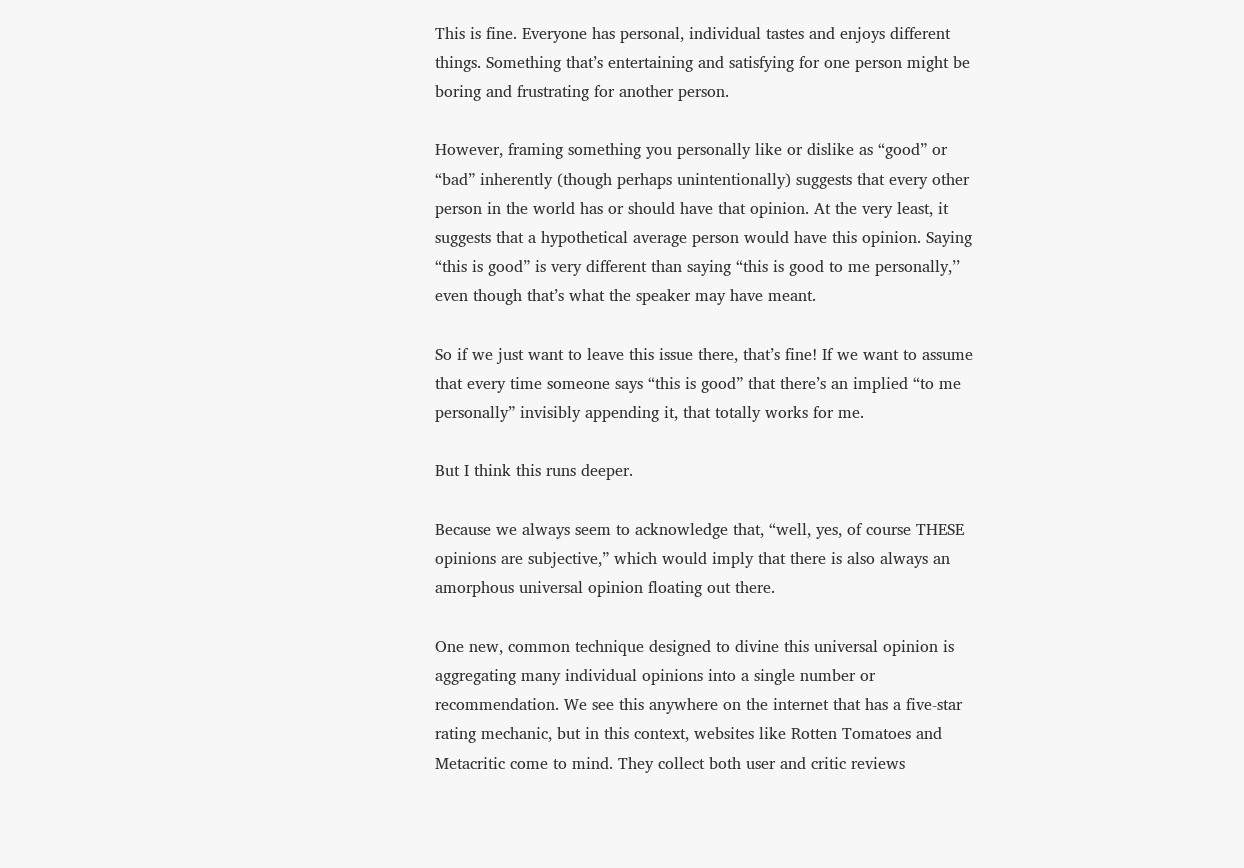This is fine. Everyone has personal, individual tastes and enjoys different things. Something that’s entertaining and satisfying for one person might be boring and frustrating for another person.

However, framing something you personally like or dislike as “good” or “bad” inherently (though perhaps unintentionally) suggests that every other person in the world has or should have that opinion. At the very least, it suggests that a hypothetical average person would have this opinion. Saying “this is good” is very different than saying “this is good to me personally,’’ even though that’s what the speaker may have meant.

So if we just want to leave this issue there, that’s fine! If we want to assume that every time someone says “this is good” that there’s an implied “to me personally” invisibly appending it, that totally works for me.

But I think this runs deeper.

Because we always seem to acknowledge that, “well, yes, of course THESE opinions are subjective,” which would imply that there is also always an amorphous universal opinion floating out there.

One new, common technique designed to divine this universal opinion is aggregating many individual opinions into a single number or recommendation. We see this anywhere on the internet that has a five-star rating mechanic, but in this context, websites like Rotten Tomatoes and Metacritic come to mind. They collect both user and critic reviews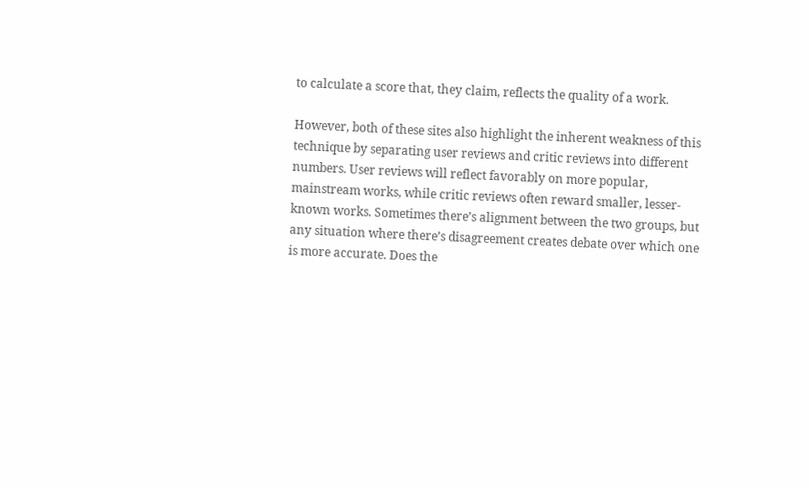to calculate a score that, they claim, reflects the quality of a work.

However, both of these sites also highlight the inherent weakness of this technique by separating user reviews and critic reviews into different numbers. User reviews will reflect favorably on more popular, mainstream works, while critic reviews often reward smaller, lesser-known works. Sometimes there’s alignment between the two groups, but any situation where there’s disagreement creates debate over which one is more accurate. Does the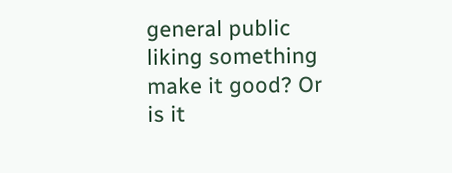general public liking something make it good? Or is it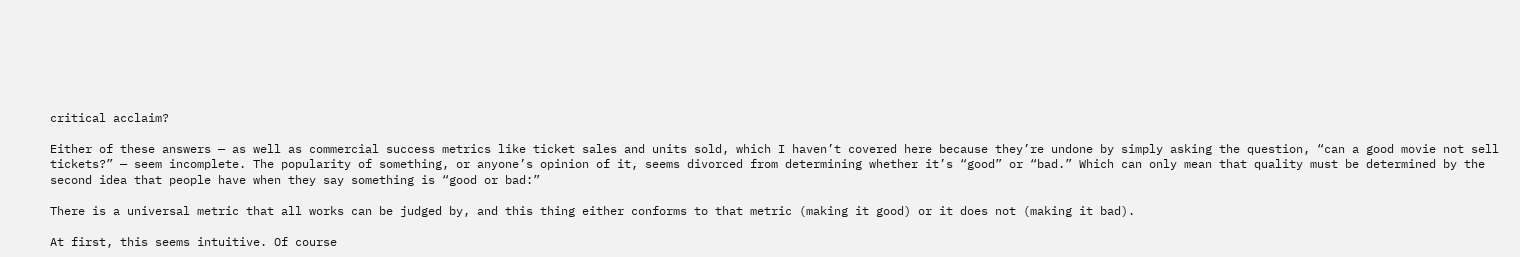critical acclaim?

Either of these answers — as well as commercial success metrics like ticket sales and units sold, which I haven’t covered here because they’re undone by simply asking the question, “can a good movie not sell tickets?” — seem incomplete. The popularity of something, or anyone’s opinion of it, seems divorced from determining whether it’s “good” or “bad.” Which can only mean that quality must be determined by the second idea that people have when they say something is “good or bad:”

There is a universal metric that all works can be judged by, and this thing either conforms to that metric (making it good) or it does not (making it bad).

At first, this seems intuitive. Of course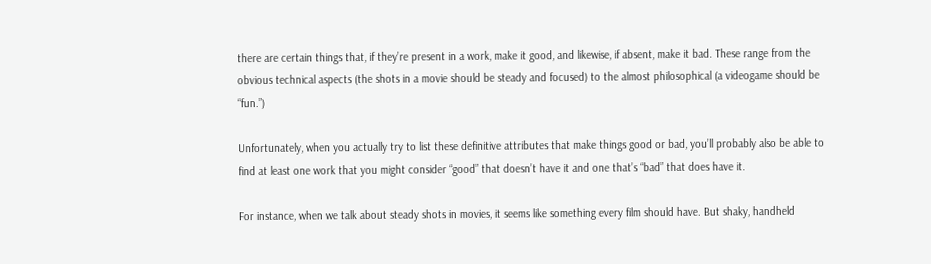there are certain things that, if they’re present in a work, make it good, and likewise, if absent, make it bad. These range from the obvious technical aspects (the shots in a movie should be steady and focused) to the almost philosophical (a videogame should be “fun.”)

Unfortunately, when you actually try to list these definitive attributes that make things good or bad, you’ll probably also be able to find at least one work that you might consider “good” that doesn’t have it and one that’s “bad” that does have it.

For instance, when we talk about steady shots in movies, it seems like something every film should have. But shaky, handheld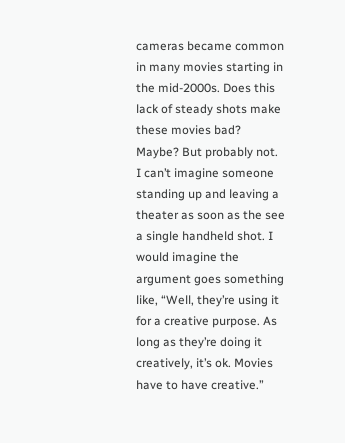cameras became common in many movies starting in the mid-2000s. Does this lack of steady shots make these movies bad? Maybe? But probably not. I can’t imagine someone standing up and leaving a theater as soon as the see a single handheld shot. I would imagine the argument goes something like, “Well, they’re using it for a creative purpose. As long as they’re doing it creatively, it’s ok. Movies have to have creative.”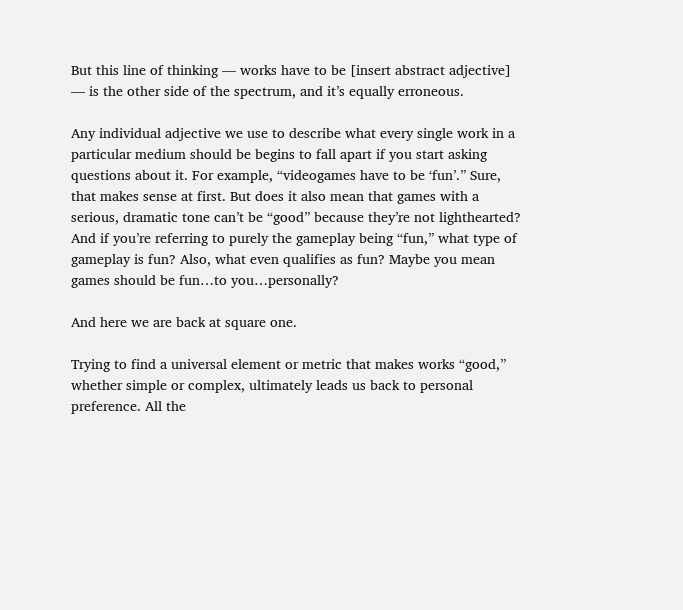But this line of thinking — works have to be [insert abstract adjective] — is the other side of the spectrum, and it’s equally erroneous.

Any individual adjective we use to describe what every single work in a particular medium should be begins to fall apart if you start asking questions about it. For example, “videogames have to be ‘fun’.” Sure, that makes sense at first. But does it also mean that games with a serious, dramatic tone can’t be “good” because they’re not lighthearted? And if you’re referring to purely the gameplay being “fun,” what type of gameplay is fun? Also, what even qualifies as fun? Maybe you mean games should be fun…to you…personally?

And here we are back at square one.

Trying to find a universal element or metric that makes works “good,” whether simple or complex, ultimately leads us back to personal preference. All the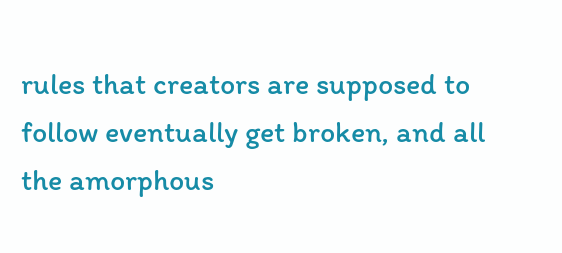rules that creators are supposed to follow eventually get broken, and all the amorphous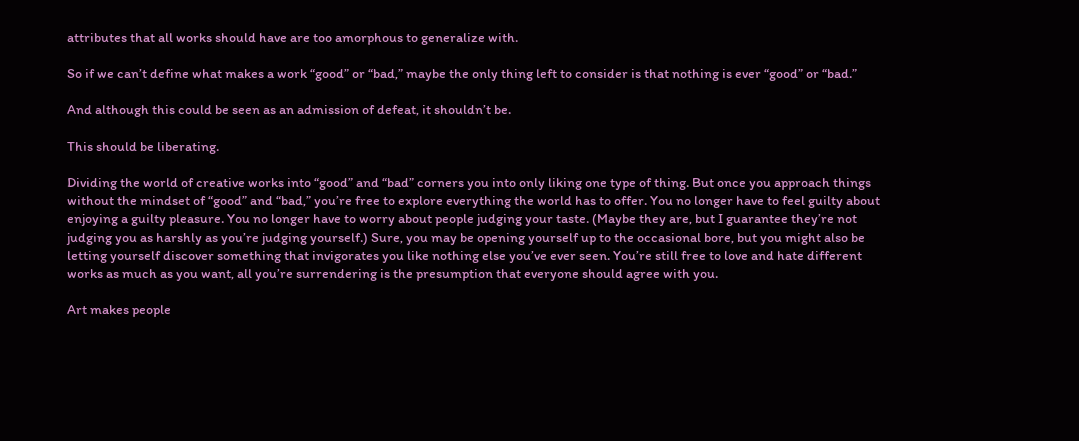attributes that all works should have are too amorphous to generalize with.

So if we can’t define what makes a work “good” or “bad,” maybe the only thing left to consider is that nothing is ever “good” or “bad.”

And although this could be seen as an admission of defeat, it shouldn’t be.

This should be liberating.

Dividing the world of creative works into “good” and “bad” corners you into only liking one type of thing. But once you approach things without the mindset of “good” and “bad,” you’re free to explore everything the world has to offer. You no longer have to feel guilty about enjoying a guilty pleasure. You no longer have to worry about people judging your taste. (Maybe they are, but I guarantee they’re not judging you as harshly as you’re judging yourself.) Sure, you may be opening yourself up to the occasional bore, but you might also be letting yourself discover something that invigorates you like nothing else you’ve ever seen. You’re still free to love and hate different works as much as you want, all you’re surrendering is the presumption that everyone should agree with you.

Art makes people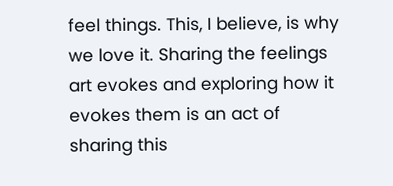feel things. This, I believe, is why we love it. Sharing the feelings art evokes and exploring how it evokes them is an act of sharing this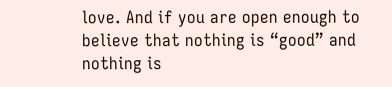love. And if you are open enough to believe that nothing is “good” and nothing is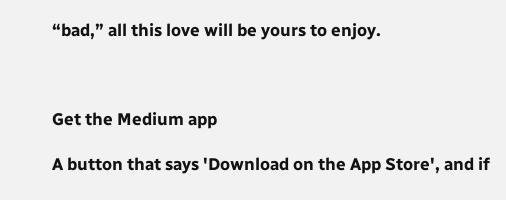“bad,” all this love will be yours to enjoy.



Get the Medium app

A button that says 'Download on the App Store', and if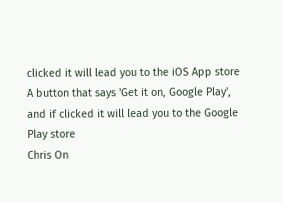clicked it will lead you to the iOS App store
A button that says 'Get it on, Google Play', and if clicked it will lead you to the Google Play store
Chris On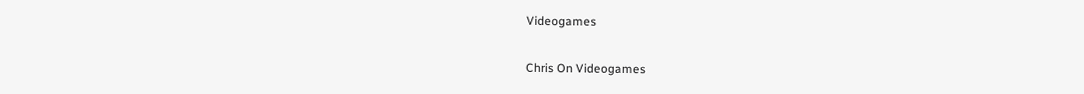Videogames

Chris On Videogames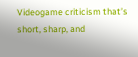Videogame criticism that’s short, sharp, and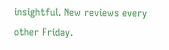insightful. New reviews every other Friday.